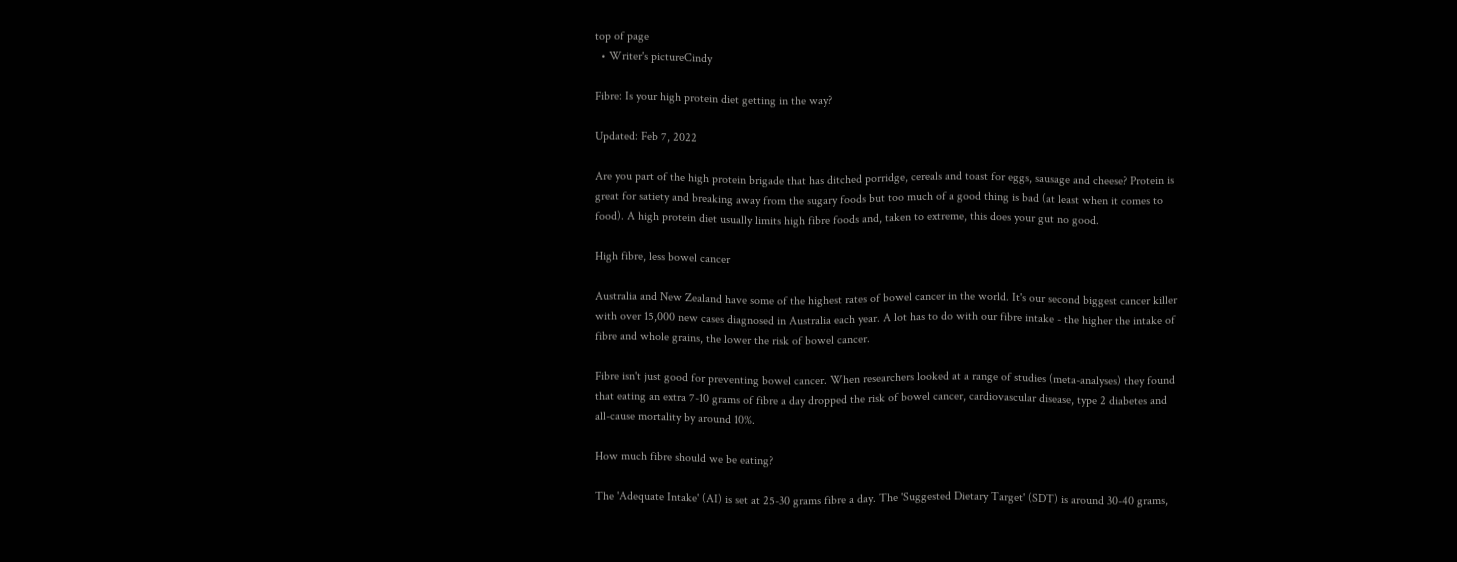top of page
  • Writer's pictureCindy

Fibre: Is your high protein diet getting in the way?

Updated: Feb 7, 2022

Are you part of the high protein brigade that has ditched porridge, cereals and toast for eggs, sausage and cheese? Protein is great for satiety and breaking away from the sugary foods but too much of a good thing is bad (at least when it comes to food). A high protein diet usually limits high fibre foods and, taken to extreme, this does your gut no good.

High fibre, less bowel cancer

Australia and New Zealand have some of the highest rates of bowel cancer in the world. It's our second biggest cancer killer with over 15,000 new cases diagnosed in Australia each year. A lot has to do with our fibre intake - the higher the intake of fibre and whole grains, the lower the risk of bowel cancer.

Fibre isn't just good for preventing bowel cancer. When researchers looked at a range of studies (meta-analyses) they found that eating an extra 7-10 grams of fibre a day dropped the risk of bowel cancer, cardiovascular disease, type 2 diabetes and all-cause mortality by around 10%.

How much fibre should we be eating?

The 'Adequate Intake' (AI) is set at 25-30 grams fibre a day. The 'Suggested Dietary Target' (SDT) is around 30-40 grams,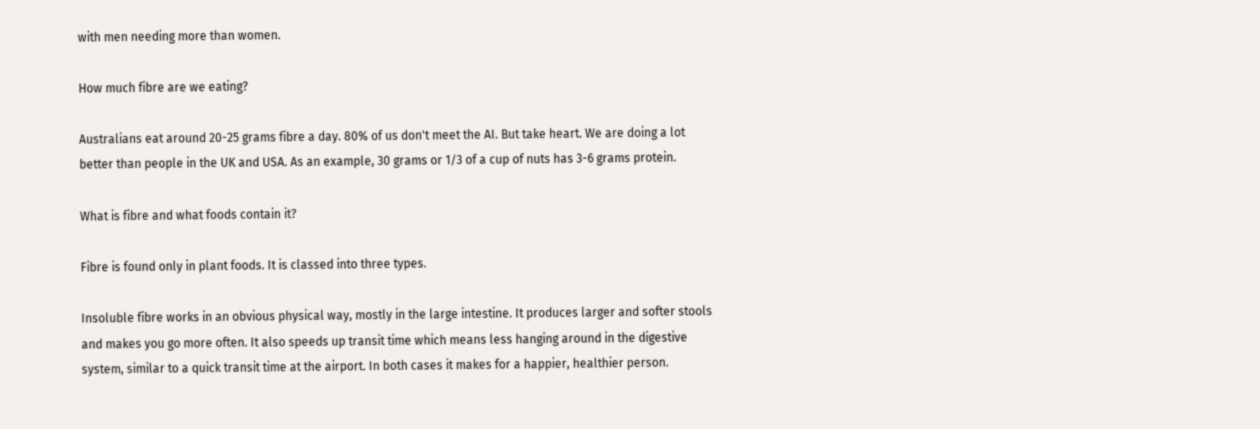with men needing more than women.

How much fibre are we eating?

Australians eat around 20-25 grams fibre a day. 80% of us don't meet the AI. But take heart. We are doing a lot better than people in the UK and USA. As an example, 30 grams or 1/3 of a cup of nuts has 3-6 grams protein.

What is fibre and what foods contain it?

Fibre is found only in plant foods. It is classed into three types.

Insoluble fibre works in an obvious physical way, mostly in the large intestine. It produces larger and softer stools and makes you go more often. It also speeds up transit time which means less hanging around in the digestive system, similar to a quick transit time at the airport. In both cases it makes for a happier, healthier person.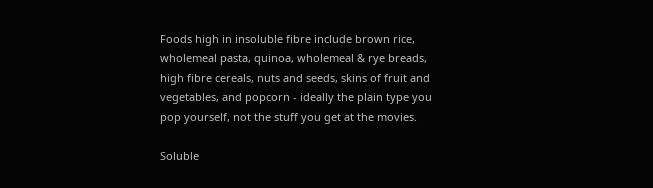Foods high in insoluble fibre include brown rice, wholemeal pasta, quinoa, wholemeal & rye breads, high fibre cereals, nuts and seeds, skins of fruit and vegetables, and popcorn - ideally the plain type you pop yourself, not the stuff you get at the movies.

Soluble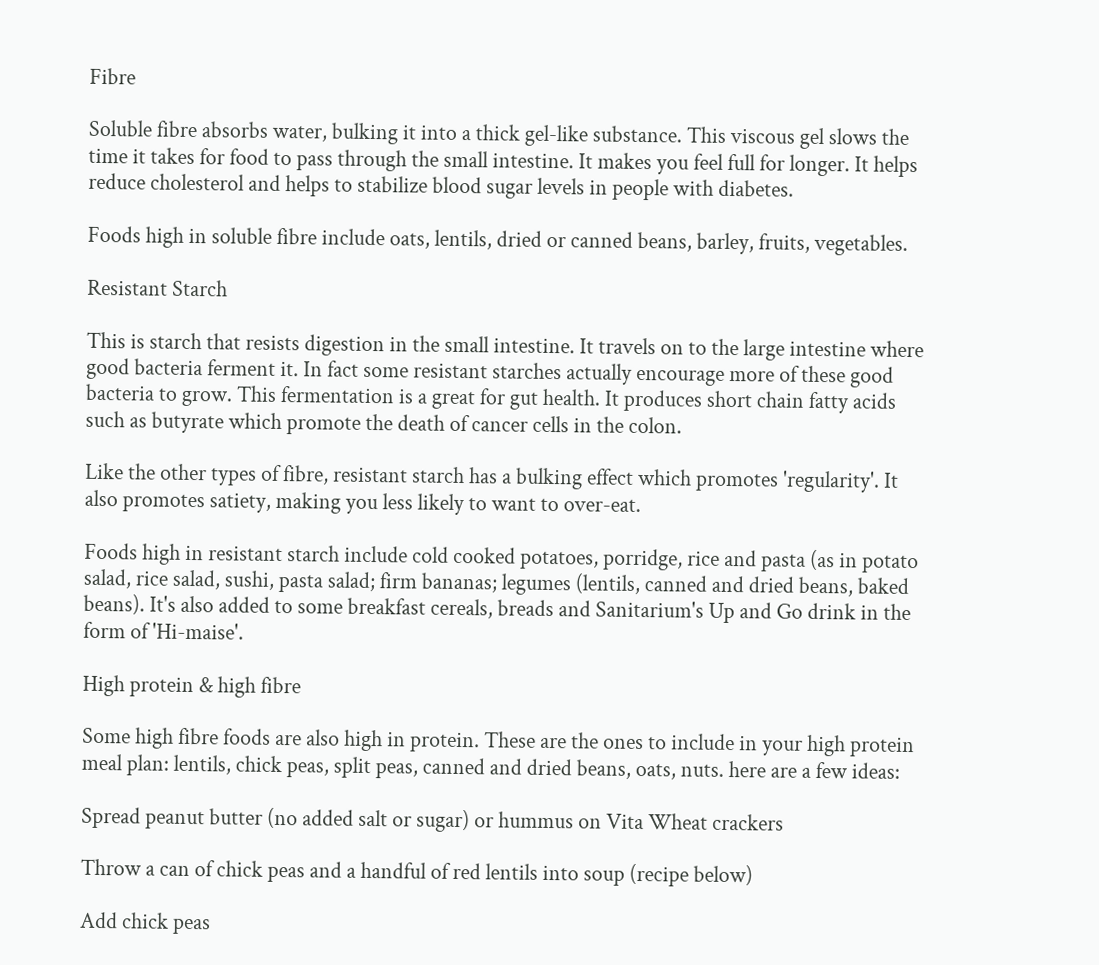Fibre

Soluble fibre absorbs water, bulking it into a thick gel-like substance. This viscous gel slows the time it takes for food to pass through the small intestine. It makes you feel full for longer. It helps reduce cholesterol and helps to stabilize blood sugar levels in people with diabetes.

Foods high in soluble fibre include oats, lentils, dried or canned beans, barley, fruits, vegetables.

Resistant Starch

This is starch that resists digestion in the small intestine. It travels on to the large intestine where good bacteria ferment it. In fact some resistant starches actually encourage more of these good bacteria to grow. This fermentation is a great for gut health. It produces short chain fatty acids such as butyrate which promote the death of cancer cells in the colon.

Like the other types of fibre, resistant starch has a bulking effect which promotes 'regularity'. It also promotes satiety, making you less likely to want to over-eat.

Foods high in resistant starch include cold cooked potatoes, porridge, rice and pasta (as in potato salad, rice salad, sushi, pasta salad; firm bananas; legumes (lentils, canned and dried beans, baked beans). It's also added to some breakfast cereals, breads and Sanitarium's Up and Go drink in the form of 'Hi-maise'.

High protein & high fibre

Some high fibre foods are also high in protein. These are the ones to include in your high protein meal plan: lentils, chick peas, split peas, canned and dried beans, oats, nuts. here are a few ideas:

Spread peanut butter (no added salt or sugar) or hummus on Vita Wheat crackers

Throw a can of chick peas and a handful of red lentils into soup (recipe below)

Add chick peas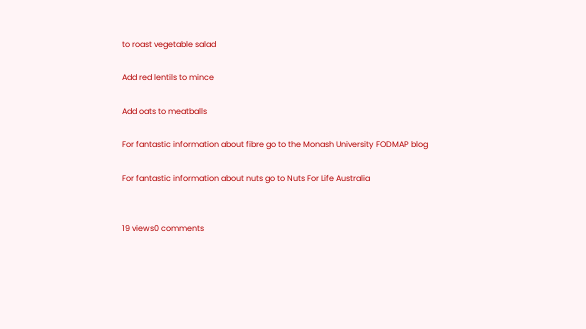to roast vegetable salad

Add red lentils to mince

Add oats to meatballs

For fantastic information about fibre go to the Monash University FODMAP blog

For fantastic information about nuts go to Nuts For Life Australia


19 views0 comments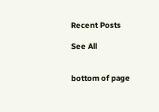Recent Posts

See All


bottom of page